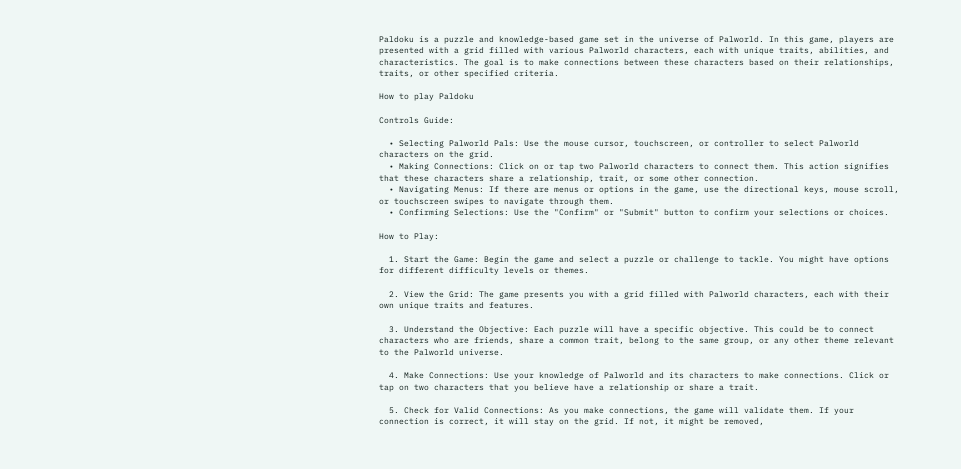Paldoku is a puzzle and knowledge-based game set in the universe of Palworld. In this game, players are presented with a grid filled with various Palworld characters, each with unique traits, abilities, and characteristics. The goal is to make connections between these characters based on their relationships, traits, or other specified criteria.

How to play Paldoku

Controls Guide:

  • Selecting Palworld Pals: Use the mouse cursor, touchscreen, or controller to select Palworld characters on the grid.
  • Making Connections: Click on or tap two Palworld characters to connect them. This action signifies that these characters share a relationship, trait, or some other connection.
  • Navigating Menus: If there are menus or options in the game, use the directional keys, mouse scroll, or touchscreen swipes to navigate through them.
  • Confirming Selections: Use the "Confirm" or "Submit" button to confirm your selections or choices.

How to Play:

  1. Start the Game: Begin the game and select a puzzle or challenge to tackle. You might have options for different difficulty levels or themes.

  2. View the Grid: The game presents you with a grid filled with Palworld characters, each with their own unique traits and features.

  3. Understand the Objective: Each puzzle will have a specific objective. This could be to connect characters who are friends, share a common trait, belong to the same group, or any other theme relevant to the Palworld universe.

  4. Make Connections: Use your knowledge of Palworld and its characters to make connections. Click or tap on two characters that you believe have a relationship or share a trait.

  5. Check for Valid Connections: As you make connections, the game will validate them. If your connection is correct, it will stay on the grid. If not, it might be removed,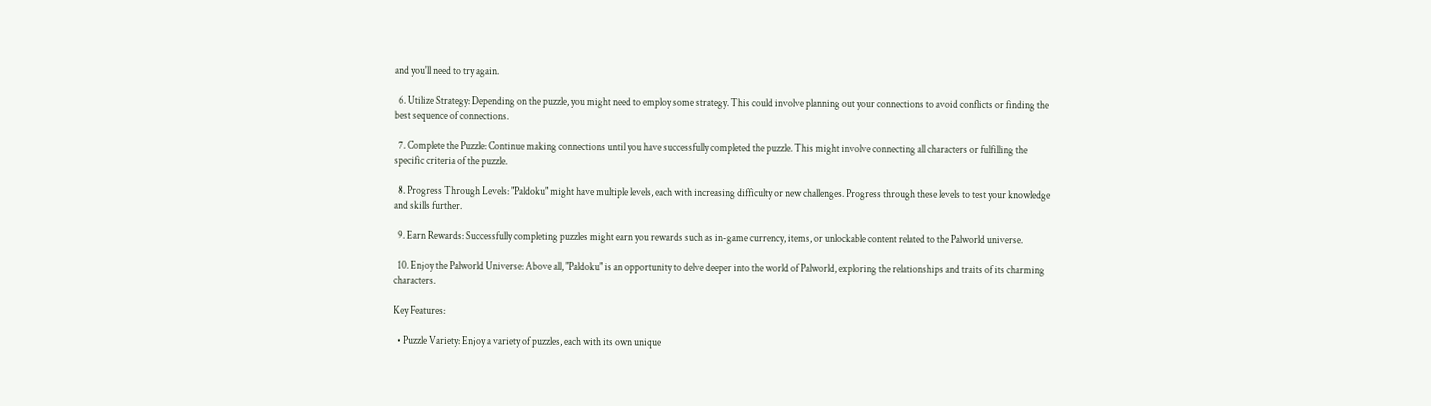and you'll need to try again.

  6. Utilize Strategy: Depending on the puzzle, you might need to employ some strategy. This could involve planning out your connections to avoid conflicts or finding the best sequence of connections.

  7. Complete the Puzzle: Continue making connections until you have successfully completed the puzzle. This might involve connecting all characters or fulfilling the specific criteria of the puzzle.

  8. Progress Through Levels: "Paldoku" might have multiple levels, each with increasing difficulty or new challenges. Progress through these levels to test your knowledge and skills further.

  9. Earn Rewards: Successfully completing puzzles might earn you rewards such as in-game currency, items, or unlockable content related to the Palworld universe.

  10. Enjoy the Palworld Universe: Above all, "Paldoku" is an opportunity to delve deeper into the world of Palworld, exploring the relationships and traits of its charming characters.

Key Features:

  • Puzzle Variety: Enjoy a variety of puzzles, each with its own unique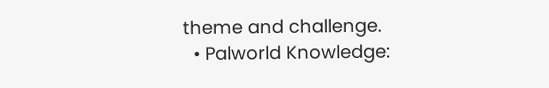theme and challenge.
  • Palworld Knowledge: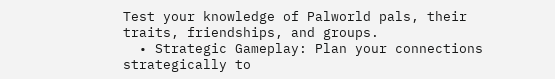Test your knowledge of Palworld pals, their traits, friendships, and groups.
  • Strategic Gameplay: Plan your connections strategically to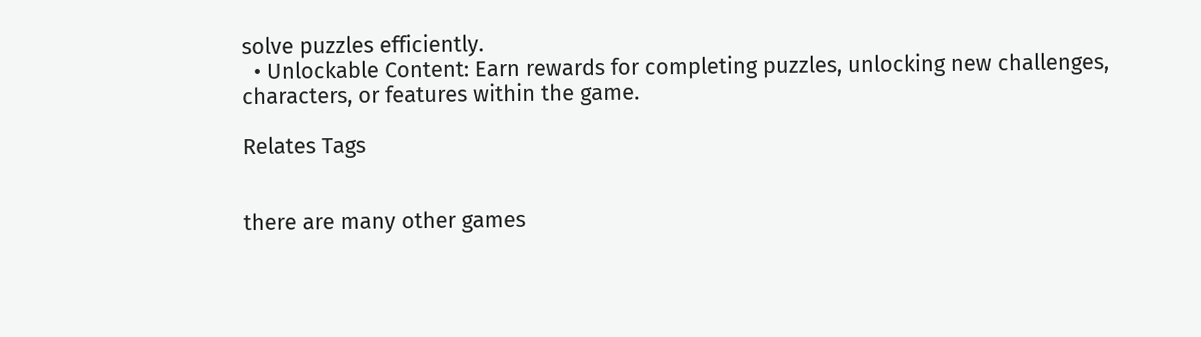solve puzzles efficiently.
  • Unlockable Content: Earn rewards for completing puzzles, unlocking new challenges, characters, or features within the game.

Relates Tags


there are many other games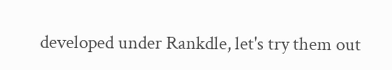developed under Rankdle, let's try them out